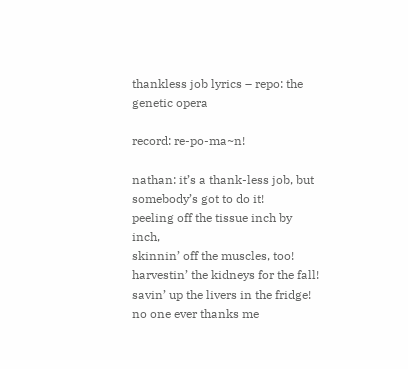thankless job lyrics – repo: the genetic opera

record: re-po-ma~n!

nathan: it’s a thank-less job, but somebody’s got to do it!
peeling off the tissue inch by inch,
skinnin’ off the muscles, too!
harvestin’ the kidneys for the fall!
savin’ up the livers in the fridge!
no one ever thanks me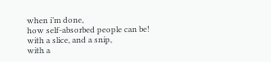when i’m done,
how self-absorbed people can be!
with a slice, and a snip,
with a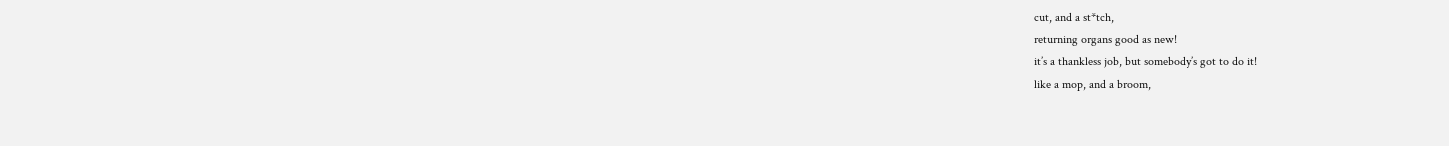cut, and a st*tch,
returning organs good as new!
it’s a thankless job, but somebody’s got to do it!
like a mop, and a broom,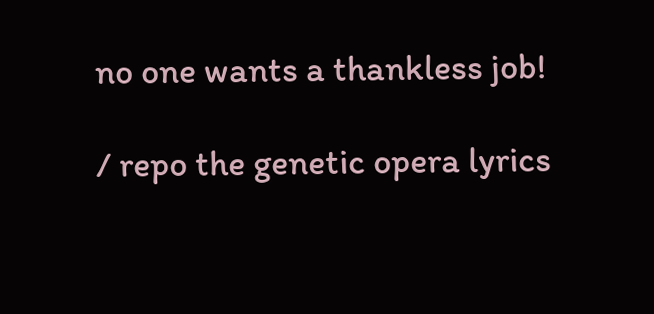no one wants a thankless job!

/ repo the genetic opera lyrics